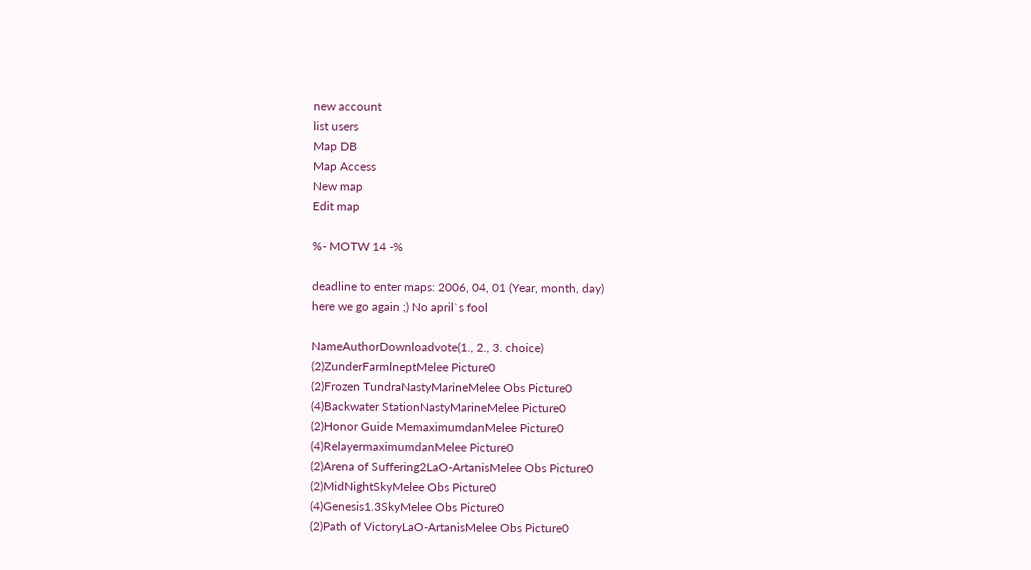new account
list users
Map DB
Map Access
New map
Edit map

%- MOTW 14 -%

deadline to enter maps: 2006, 04, 01 (Year, month, day)
here we go again ;) No april`s fool

NameAuthorDownloadvote(1., 2., 3. choice)
(2)ZunderFarmlneptMelee Picture0
(2)Frozen TundraNastyMarineMelee Obs Picture0
(4)Backwater StationNastyMarineMelee Picture0
(2)Honor Guide MemaximumdanMelee Picture0
(4)RelayermaximumdanMelee Picture0
(2)Arena of Suffering2LaO-ArtanisMelee Obs Picture0
(2)MidNightSkyMelee Obs Picture0
(4)Genesis1.3SkyMelee Obs Picture0
(2)Path of VictoryLaO-ArtanisMelee Obs Picture0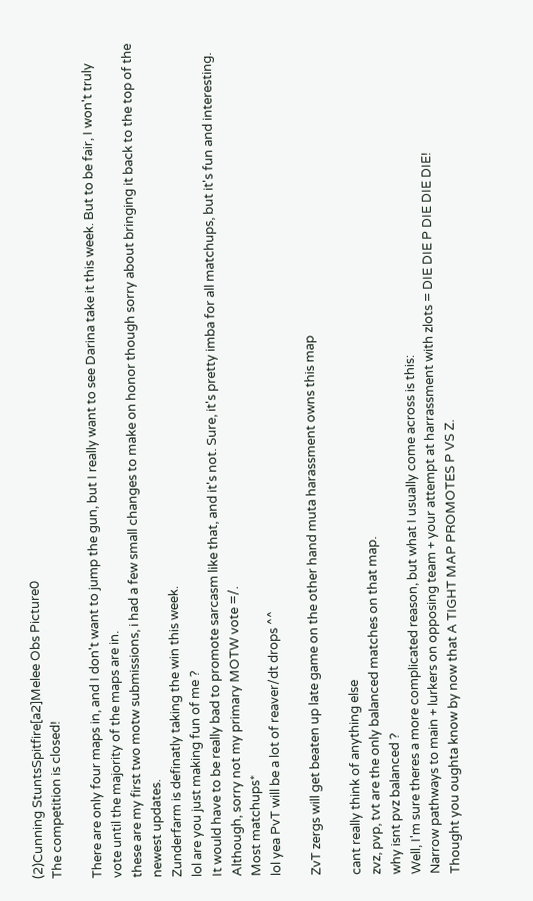(2)Cunning StuntsSpitfire[a2]Melee Obs Picture0
The competition is closed!

There are only four maps in, and I don't want to jump the gun, but I really want to see Darina take it this week. But to be fair, I won't truly vote until the majority of the maps are in.
these are my first two motw submissions, i had a few small changes to make on honor though sorry about bringing it back to the top of the newest updates.
Zunderfarm is definatly taking the win this week.
lol are you just making fun of me ?
It would have to be really bad to promote sarcasm like that, and it's not. Sure, it's pretty imba for all matchups, but it's fun and interesting. Although, sorry not my primary MOTW vote =/.
Most matchups*
lol yea PvT will be a lot of reaver/dt drops ^^

ZvT zergs will get beaten up late game on the other hand muta harassment owns this map

cant really think of anything else
zvz, pvp, tvt are the only balanced matches on that map.
why isnt pvz balanced ?
Well, I'm sure theres a more complicated reason, but what I usually come across is this:
Narrow pathways to main + lurkers on opposing team + your attempt at harrassment with zlots = DIE DIE P DIE DIE DIE!
Thought you oughta know by now that A TIGHT MAP PROMOTES P VS Z.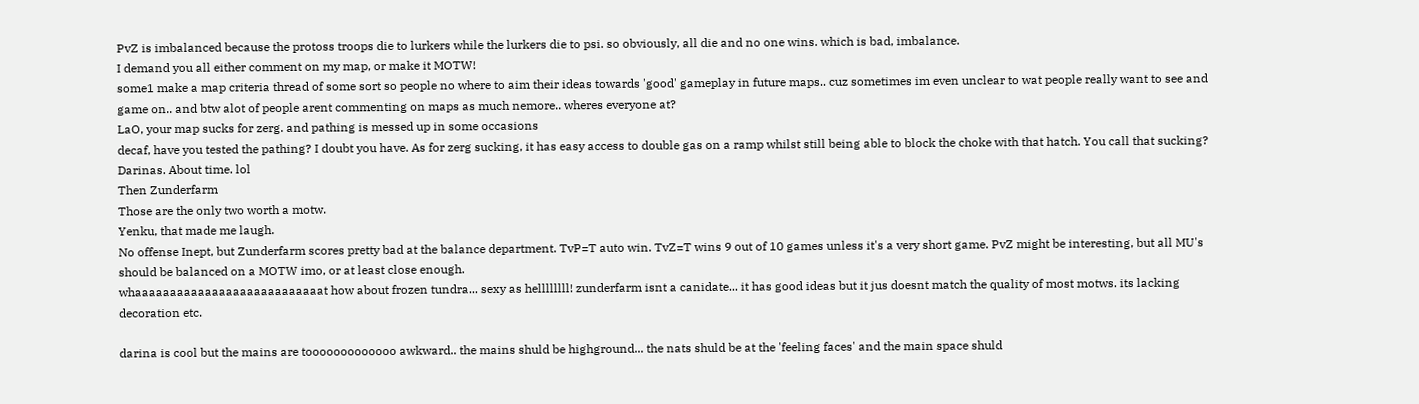PvZ is imbalanced because the protoss troops die to lurkers while the lurkers die to psi. so obviously, all die and no one wins. which is bad, imbalance.
I demand you all either comment on my map, or make it MOTW!
some1 make a map criteria thread of some sort so people no where to aim their ideas towards 'good' gameplay in future maps.. cuz sometimes im even unclear to wat people really want to see and game on.. and btw alot of people arent commenting on maps as much nemore.. wheres everyone at?
LaO, your map sucks for zerg. and pathing is messed up in some occasions
decaf, have you tested the pathing? I doubt you have. As for zerg sucking, it has easy access to double gas on a ramp whilst still being able to block the choke with that hatch. You call that sucking?
Darinas. About time. lol
Then Zunderfarm
Those are the only two worth a motw.
Yenku, that made me laugh.
No offense Inept, but Zunderfarm scores pretty bad at the balance department. TvP=T auto win. TvZ=T wins 9 out of 10 games unless it's a very short game. PvZ might be interesting, but all MU's should be balanced on a MOTW imo, or at least close enough.
whaaaaaaaaaaaaaaaaaaaaaaaaaaat how about frozen tundra... sexy as hellllllll! zunderfarm isnt a canidate... it has good ideas but it jus doesnt match the quality of most motws. its lacking decoration etc.

darina is cool but the mains are tooooooooooooo awkward.. the mains shuld be highground... the nats shuld be at the 'feeling faces' and the main space shuld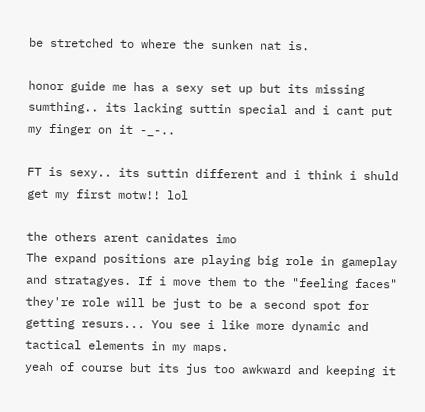be stretched to where the sunken nat is.

honor guide me has a sexy set up but its missing sumthing.. its lacking suttin special and i cant put my finger on it -_-..

FT is sexy.. its suttin different and i think i shuld get my first motw!! lol

the others arent canidates imo
The expand positions are playing big role in gameplay and stratagyes. If i move them to the "feeling faces" they're role will be just to be a second spot for getting resurs... You see i like more dynamic and tactical elements in my maps.
yeah of course but its jus too awkward and keeping it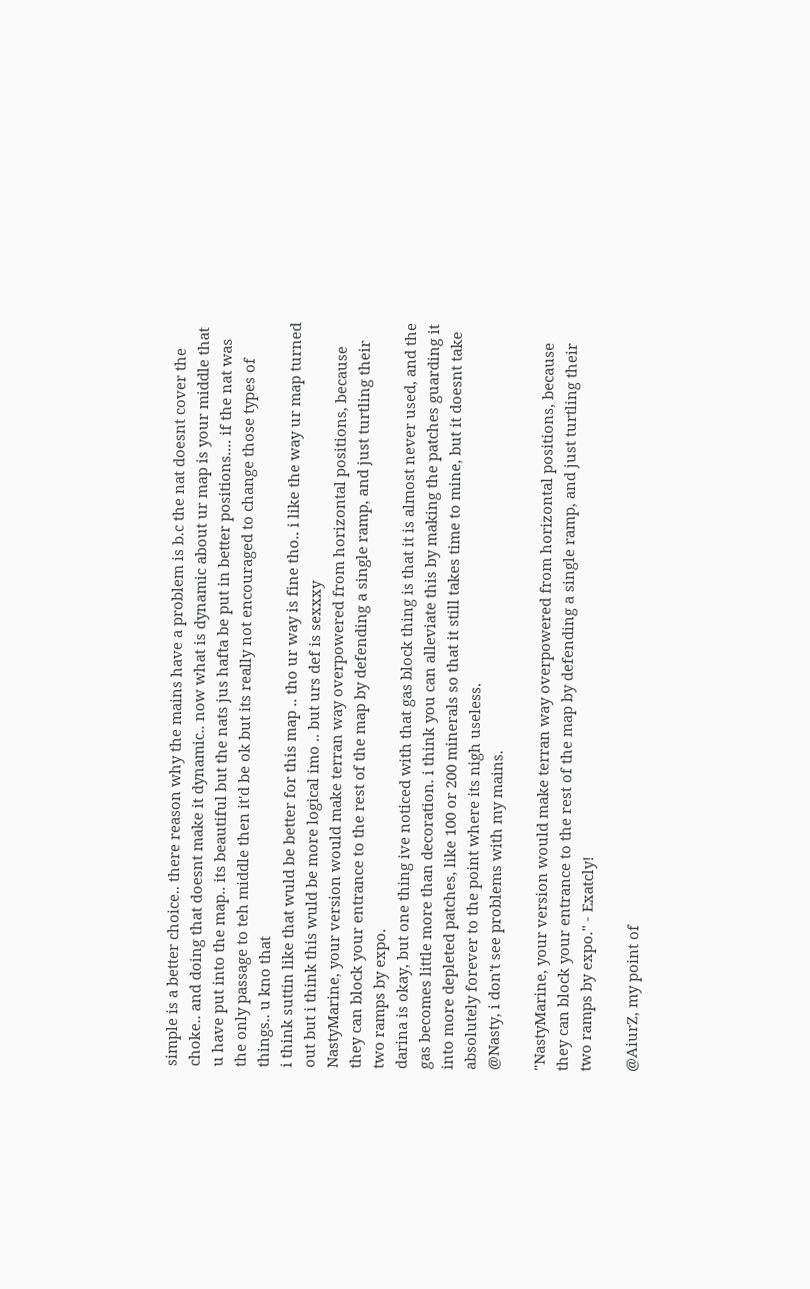simple is a better choice.. there reason why the mains have a problem is b.c the nat doesnt cover the choke.. and doing that doesnt make it dynamic.. now what is dynamic about ur map is your middle that u have put into the map.. its beautiful but the nats jus hafta be put in better positions.... if the nat was the only passage to teh middle then it'd be ok but its really not encouraged to change those types of things.. u kno that
i think suttin like that wuld be better for this map .. tho ur way is fine tho.. i like the way ur map turned out but i think this wuld be more logical imo .. but urs def is sexxxy
NastyMarine, your version would make terran way overpowered from horizontal positions, because they can block your entrance to the rest of the map by defending a single ramp, and just turtling their two ramps by expo.
darina is okay, but one thing ive noticed with that gas block thing is that it is almost never used, and the gas becomes little more than decoration. i think you can alleviate this by making the patches guarding it into more depleted patches, like 100 or 200 minerals so that it still takes time to mine, but it doesnt take absolutely forever to the point where its nigh useless.
@Nasty, i don't see problems with my mains.

"NastyMarine, your version would make terran way overpowered from horizontal positions, because they can block your entrance to the rest of the map by defending a single ramp, and just turtling their two ramps by expo." - Exatcly!

@AiurZ, my point of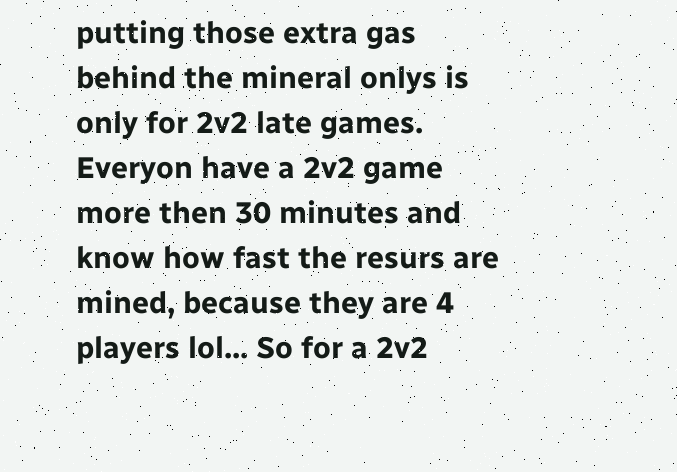putting those extra gas behind the mineral onlys is only for 2v2 late games. Everyon have a 2v2 game more then 30 minutes and know how fast the resurs are mined, because they are 4 players lol... So for a 2v2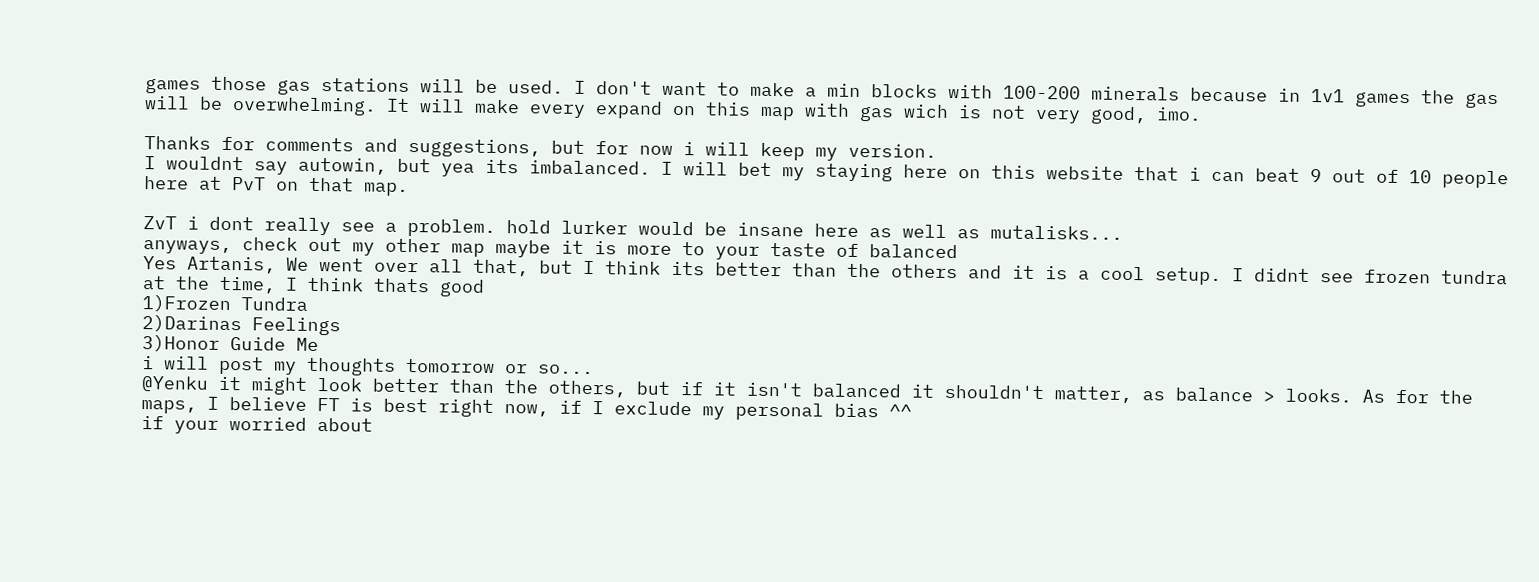games those gas stations will be used. I don't want to make a min blocks with 100-200 minerals because in 1v1 games the gas will be overwhelming. It will make every expand on this map with gas wich is not very good, imo.

Thanks for comments and suggestions, but for now i will keep my version.
I wouldnt say autowin, but yea its imbalanced. I will bet my staying here on this website that i can beat 9 out of 10 people here at PvT on that map.

ZvT i dont really see a problem. hold lurker would be insane here as well as mutalisks...
anyways, check out my other map maybe it is more to your taste of balanced
Yes Artanis, We went over all that, but I think its better than the others and it is a cool setup. I didnt see frozen tundra at the time, I think thats good
1)Frozen Tundra
2)Darinas Feelings
3)Honor Guide Me
i will post my thoughts tomorrow or so...
@Yenku it might look better than the others, but if it isn't balanced it shouldn't matter, as balance > looks. As for the maps, I believe FT is best right now, if I exclude my personal bias ^^
if your worried about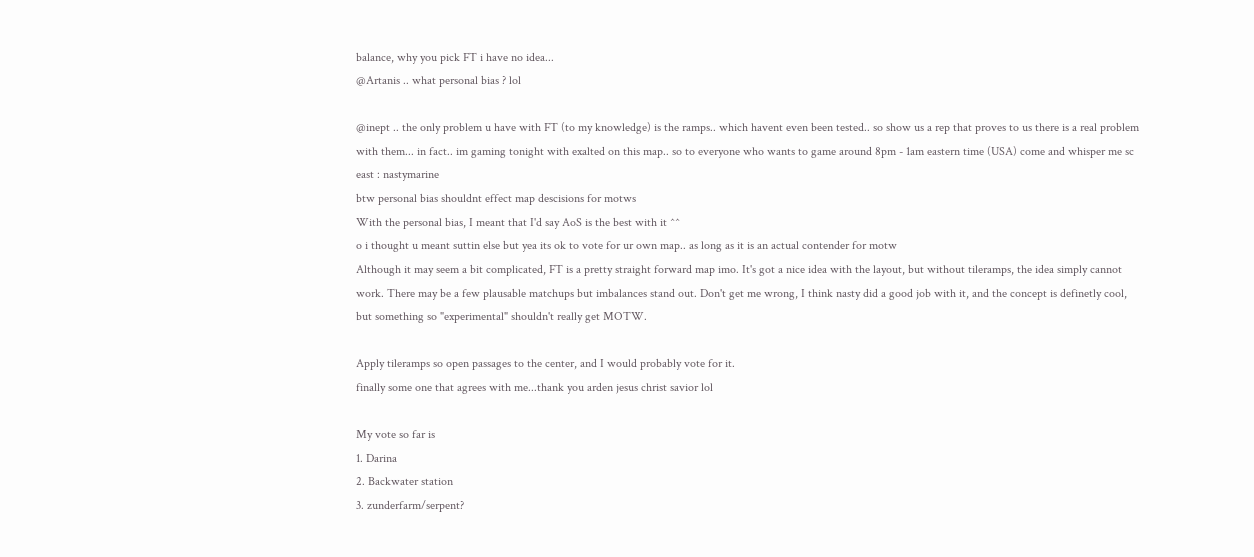balance, why you pick FT i have no idea...
@Artanis .. what personal bias ? lol

@inept .. the only problem u have with FT (to my knowledge) is the ramps.. which havent even been tested.. so show us a rep that proves to us there is a real problem with them... in fact.. im gaming tonight with exalted on this map.. so to everyone who wants to game around 8pm - 1am eastern time (USA) come and whisper me sc east : nastymarine
btw personal bias shouldnt effect map descisions for motws
With the personal bias, I meant that I'd say AoS is the best with it ^^
o i thought u meant suttin else but yea its ok to vote for ur own map.. as long as it is an actual contender for motw
Although it may seem a bit complicated, FT is a pretty straight forward map imo. It's got a nice idea with the layout, but without tileramps, the idea simply cannot work. There may be a few plausable matchups but imbalances stand out. Don't get me wrong, I think nasty did a good job with it, and the concept is definetly cool, but something so "experimental" shouldn't really get MOTW.

Apply tileramps so open passages to the center, and I would probably vote for it.
finally some one that agrees with me...thank you arden jesus christ savior lol

My vote so far is
1. Darina
2. Backwater station
3. zunderfarm/serpent?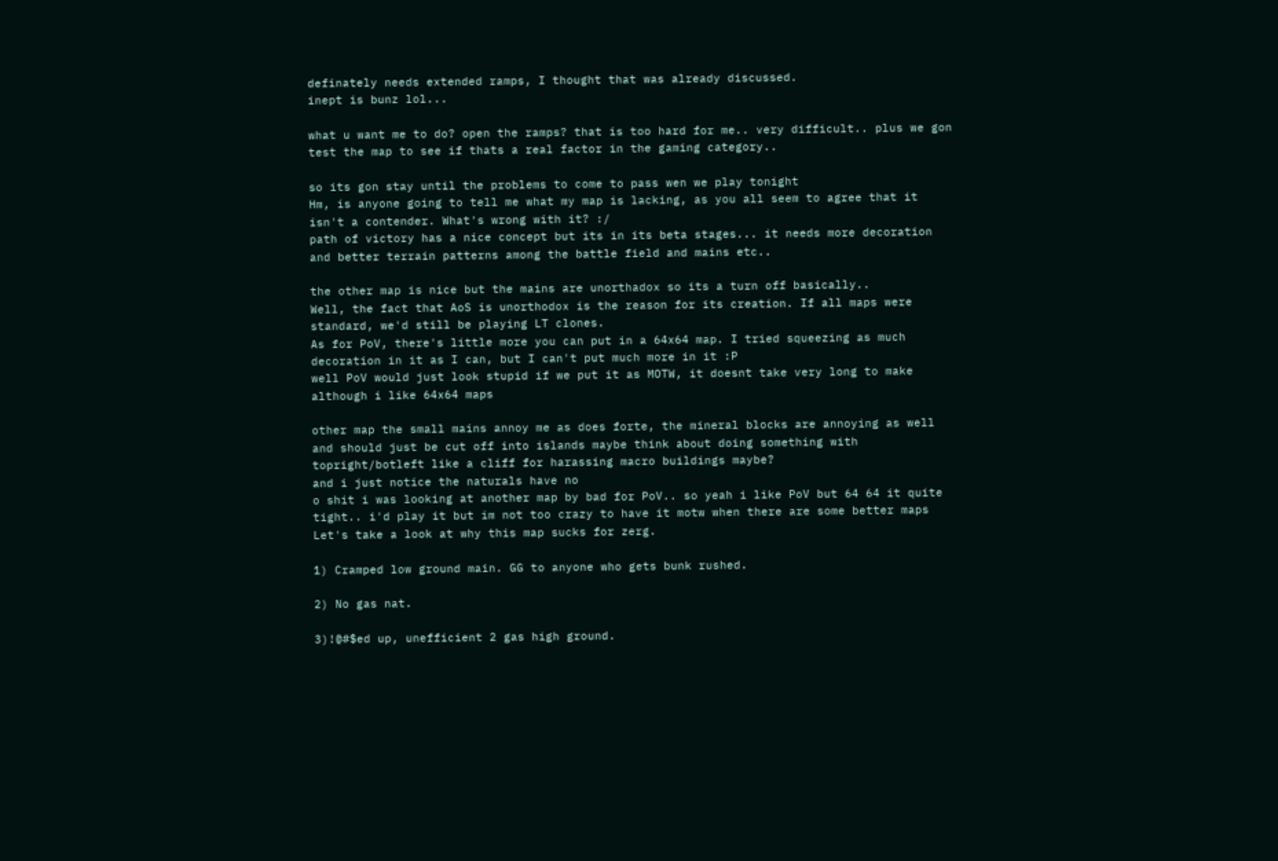definately needs extended ramps, I thought that was already discussed.
inept is bunz lol...

what u want me to do? open the ramps? that is too hard for me.. very difficult.. plus we gon test the map to see if thats a real factor in the gaming category..

so its gon stay until the problems to come to pass wen we play tonight
Hm, is anyone going to tell me what my map is lacking, as you all seem to agree that it isn't a contender. What's wrong with it? :/
path of victory has a nice concept but its in its beta stages... it needs more decoration and better terrain patterns among the battle field and mains etc..

the other map is nice but the mains are unorthadox so its a turn off basically..
Well, the fact that AoS is unorthodox is the reason for its creation. If all maps were standard, we'd still be playing LT clones.
As for PoV, there's little more you can put in a 64x64 map. I tried squeezing as much decoration in it as I can, but I can't put much more in it :P
well PoV would just look stupid if we put it as MOTW, it doesnt take very long to make although i like 64x64 maps

other map the small mains annoy me as does forte, the mineral blocks are annoying as well and should just be cut off into islands maybe think about doing something with topright/botleft like a cliff for harassing macro buildings maybe?
and i just notice the naturals have no
o shit i was looking at another map by bad for PoV.. so yeah i like PoV but 64 64 it quite tight.. i'd play it but im not too crazy to have it motw when there are some better maps
Let's take a look at why this map sucks for zerg.

1) Cramped low ground main. GG to anyone who gets bunk rushed.

2) No gas nat.

3)!@#$ed up, unefficient 2 gas high ground.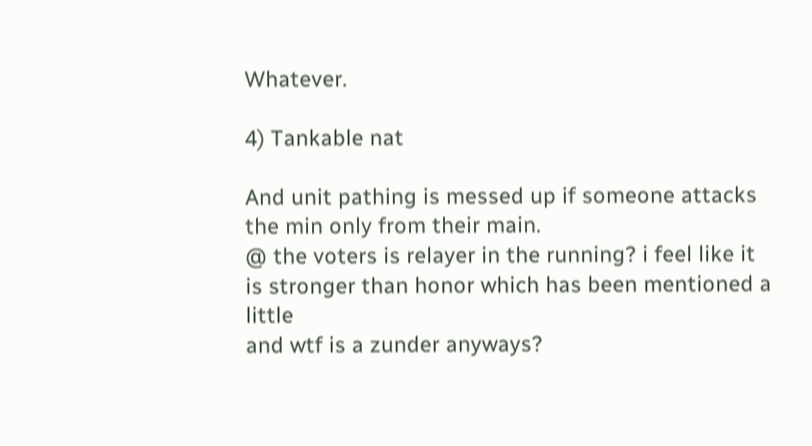Whatever.

4) Tankable nat

And unit pathing is messed up if someone attacks the min only from their main.
@ the voters is relayer in the running? i feel like it is stronger than honor which has been mentioned a little
and wtf is a zunder anyways?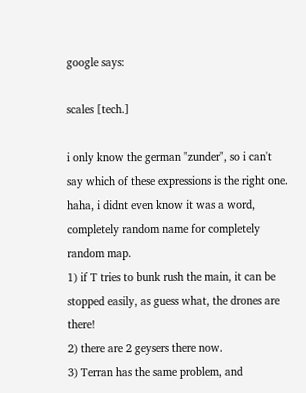google says:

scales [tech.]

i only know the german "zunder", so i can't say which of these expressions is the right one.
haha, i didnt even know it was a word, completely random name for completely random map.
1) if T tries to bunk rush the main, it can be stopped easily, as guess what, the drones are there!
2) there are 2 geysers there now.
3) Terran has the same problem, and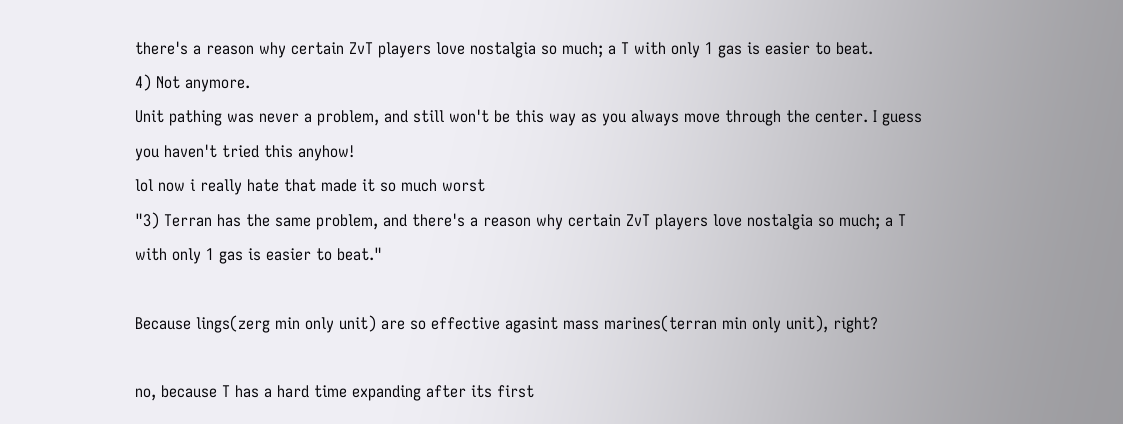there's a reason why certain ZvT players love nostalgia so much; a T with only 1 gas is easier to beat.
4) Not anymore.
Unit pathing was never a problem, and still won't be this way as you always move through the center. I guess you haven't tried this anyhow!
lol now i really hate that made it so much worst
"3) Terran has the same problem, and there's a reason why certain ZvT players love nostalgia so much; a T with only 1 gas is easier to beat."

Because lings(zerg min only unit) are so effective agasint mass marines(terran min only unit), right?

no, because T has a hard time expanding after its first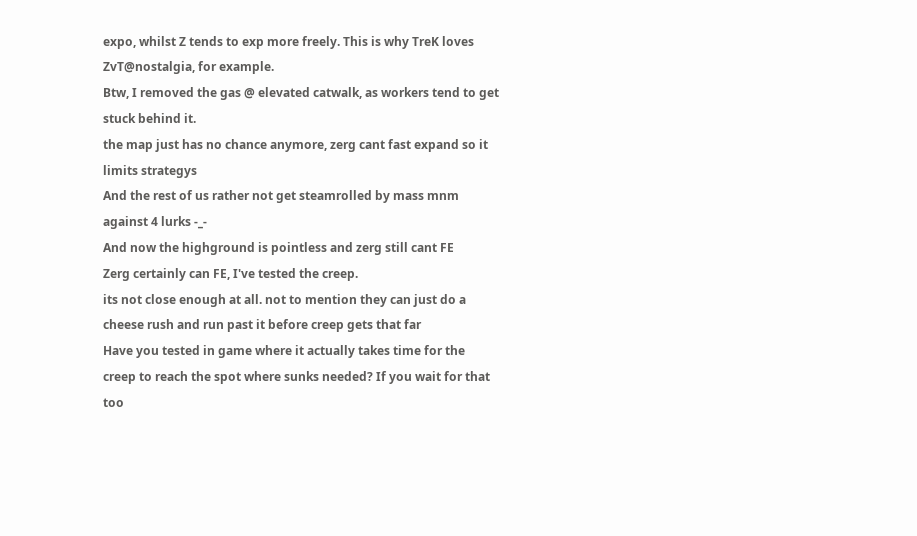expo, whilst Z tends to exp more freely. This is why TreK loves ZvT@nostalgia, for example.
Btw, I removed the gas @ elevated catwalk, as workers tend to get stuck behind it.
the map just has no chance anymore, zerg cant fast expand so it limits strategys
And the rest of us rather not get steamrolled by mass mnm against 4 lurks -_-
And now the highground is pointless and zerg still cant FE
Zerg certainly can FE, I've tested the creep.
its not close enough at all. not to mention they can just do a cheese rush and run past it before creep gets that far
Have you tested in game where it actually takes time for the creep to reach the spot where sunks needed? If you wait for that too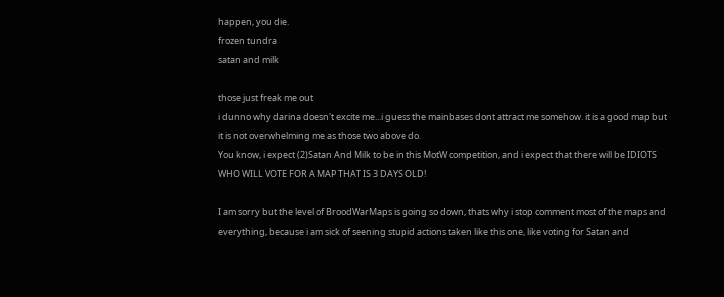happen, you die.
frozen tundra
satan and milk

those just freak me out
i dunno why darina doesn't excite me...i guess the mainbases dont attract me somehow. it is a good map but it is not overwhelming me as those two above do.
You know, i expect (2)Satan And Milk to be in this MotW competition, and i expect that there will be IDIOTS WHO WILL VOTE FOR A MAP THAT IS 3 DAYS OLD!

I am sorry but the level of BroodWarMaps is going so down, thats why i stop comment most of the maps and everything, because i am sick of seening stupid actions taken like this one, like voting for Satan and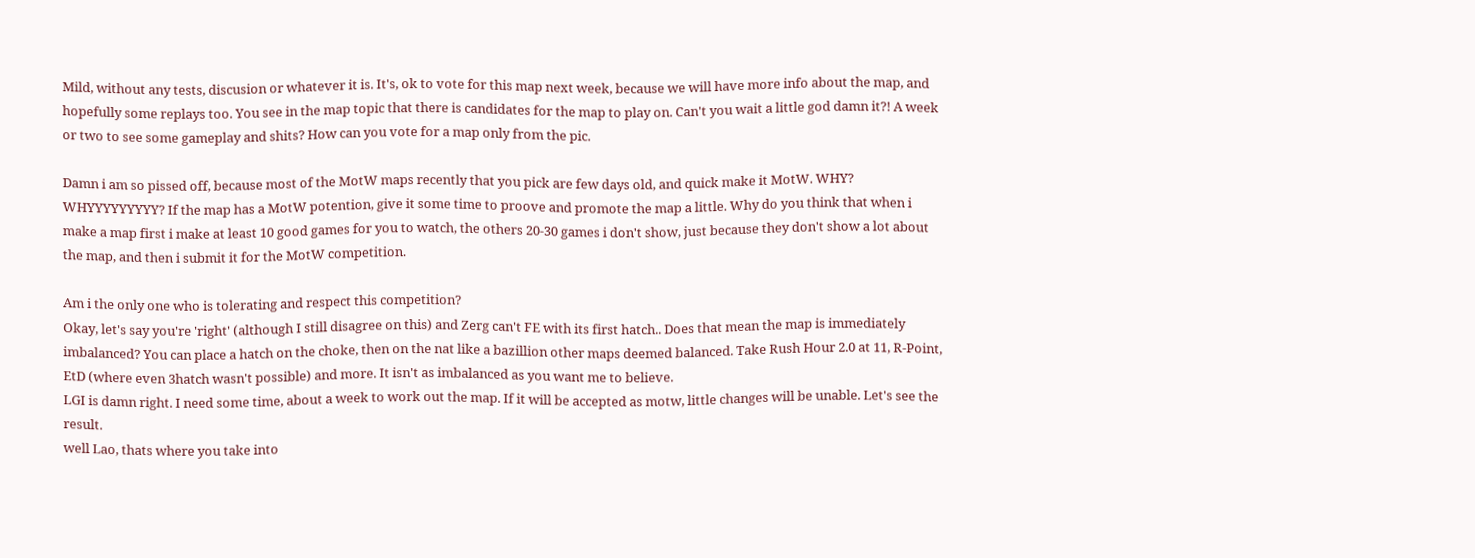Mild, without any tests, discusion or whatever it is. It's, ok to vote for this map next week, because we will have more info about the map, and hopefully some replays too. You see in the map topic that there is candidates for the map to play on. Can't you wait a little god damn it?! A week or two to see some gameplay and shits? How can you vote for a map only from the pic.

Damn i am so pissed off, because most of the MotW maps recently that you pick are few days old, and quick make it MotW. WHY? WHYYYYYYYYY? If the map has a MotW potention, give it some time to proove and promote the map a little. Why do you think that when i make a map first i make at least 10 good games for you to watch, the others 20-30 games i don't show, just because they don't show a lot about the map, and then i submit it for the MotW competition.

Am i the only one who is tolerating and respect this competition?
Okay, let's say you're 'right' (although I still disagree on this) and Zerg can't FE with its first hatch.. Does that mean the map is immediately imbalanced? You can place a hatch on the choke, then on the nat like a bazillion other maps deemed balanced. Take Rush Hour 2.0 at 11, R-Point, EtD (where even 3hatch wasn't possible) and more. It isn't as imbalanced as you want me to believe.
LGI is damn right. I need some time, about a week to work out the map. If it will be accepted as motw, little changes will be unable. Let's see the result.
well Lao, thats where you take into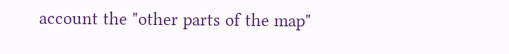account the "other parts of the map"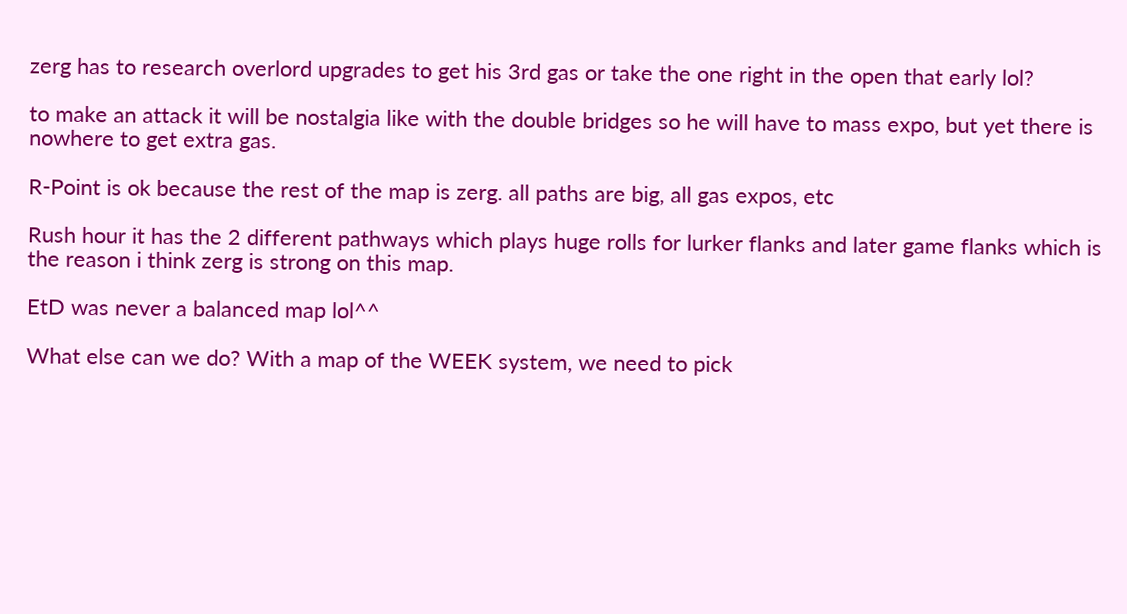zerg has to research overlord upgrades to get his 3rd gas or take the one right in the open that early lol?

to make an attack it will be nostalgia like with the double bridges so he will have to mass expo, but yet there is nowhere to get extra gas.

R-Point is ok because the rest of the map is zerg. all paths are big, all gas expos, etc

Rush hour it has the 2 different pathways which plays huge rolls for lurker flanks and later game flanks which is the reason i think zerg is strong on this map.

EtD was never a balanced map lol^^

What else can we do? With a map of the WEEK system, we need to pick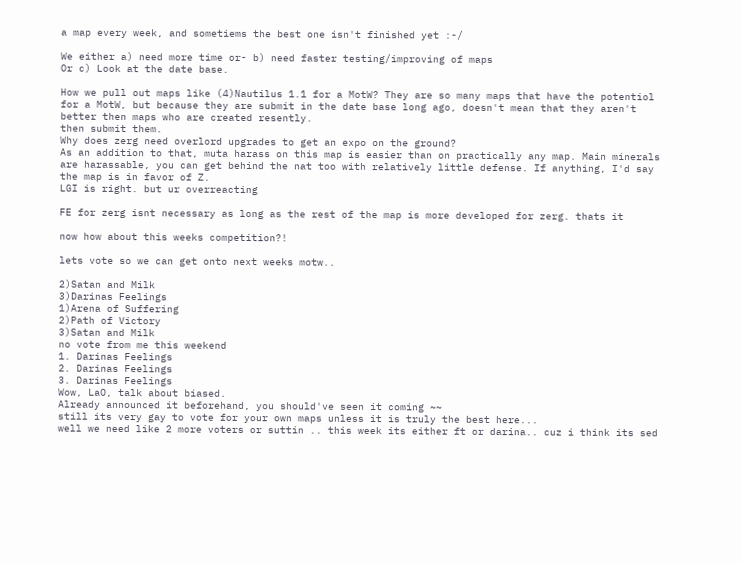a map every week, and sometiems the best one isn't finished yet :-/

We either a) need more time or- b) need faster testing/improving of maps
Or c) Look at the date base.

How we pull out maps like (4)Nautilus 1.1 for a MotW? They are so many maps that have the potentiol for a MotW, but because they are submit in the date base long ago, doesn't mean that they aren't better then maps who are created resently.
then submit them.
Why does zerg need overlord upgrades to get an expo on the ground?
As an addition to that, muta harass on this map is easier than on practically any map. Main minerals are harassable, you can get behind the nat too with relatively little defense. If anything, I'd say the map is in favor of Z.
LGI is right. but ur overreacting

FE for zerg isnt necessary as long as the rest of the map is more developed for zerg. thats it

now how about this weeks competition?!

lets vote so we can get onto next weeks motw..

2)Satan and Milk
3)Darinas Feelings
1)Arena of Suffering
2)Path of Victory
3)Satan and Milk
no vote from me this weekend
1. Darinas Feelings
2. Darinas Feelings
3. Darinas Feelings
Wow, LaO, talk about biased.
Already announced it beforehand, you should've seen it coming ~~
still its very gay to vote for your own maps unless it is truly the best here...
well we need like 2 more voters or suttin .. this week its either ft or darina.. cuz i think its sed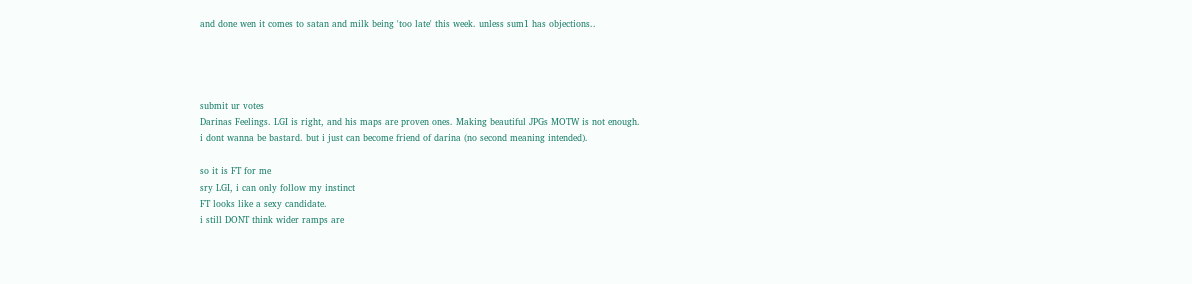and done wen it comes to satan and milk being 'too late' this week. unless sum1 has objections..




submit ur votes
Darinas Feelings. LGI is right, and his maps are proven ones. Making beautiful JPGs MOTW is not enough.
i dont wanna be bastard. but i just can become friend of darina (no second meaning intended).

so it is FT for me
sry LGI, i can only follow my instinct
FT looks like a sexy candidate.
i still DONT think wider ramps are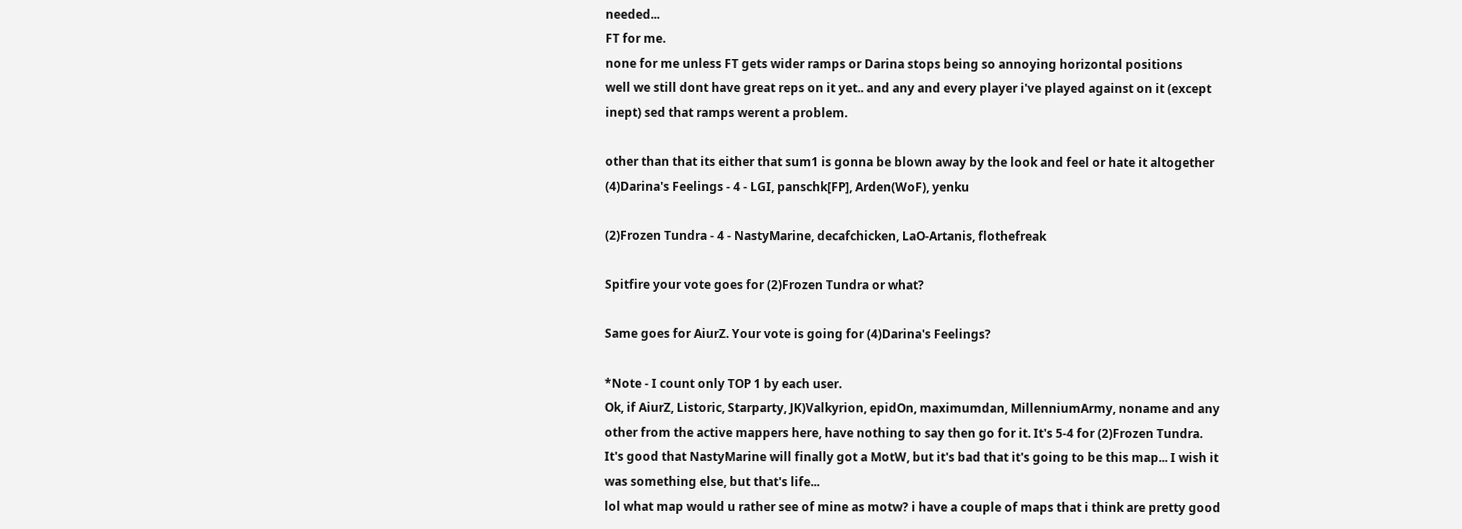needed...
FT for me.
none for me unless FT gets wider ramps or Darina stops being so annoying horizontal positions
well we still dont have great reps on it yet.. and any and every player i've played against on it (except inept) sed that ramps werent a problem.

other than that its either that sum1 is gonna be blown away by the look and feel or hate it altogether
(4)Darina's Feelings - 4 - LGI, panschk[FP], Arden(WoF), yenku

(2)Frozen Tundra - 4 - NastyMarine, decafchicken, LaO-Artanis, flothefreak

Spitfire your vote goes for (2)Frozen Tundra or what?

Same goes for AiurZ. Your vote is going for (4)Darina's Feelings?

*Note - I count only TOP 1 by each user.
Ok, if AiurZ, Listoric, Starparty, JK)Valkyrion, epidOn, maximumdan, MillenniumArmy, noname and any other from the active mappers here, have nothing to say then go for it. It's 5-4 for (2)Frozen Tundra. It's good that NastyMarine will finally got a MotW, but it's bad that it's going to be this map... I wish it was something else, but that's life...
lol what map would u rather see of mine as motw? i have a couple of maps that i think are pretty good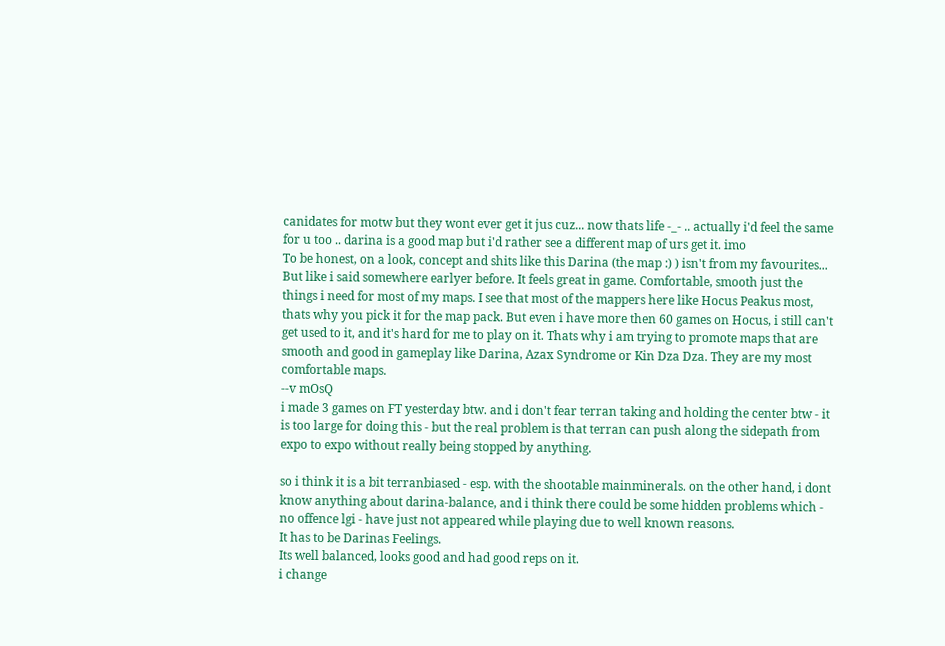canidates for motw but they wont ever get it jus cuz... now thats life -_- .. actually i'd feel the same for u too .. darina is a good map but i'd rather see a different map of urs get it. imo
To be honest, on a look, concept and shits like this Darina (the map :) ) isn't from my favourites... But like i said somewhere earlyer before. It feels great in game. Comfortable, smooth just the things i need for most of my maps. I see that most of the mappers here like Hocus Peakus most, thats why you pick it for the map pack. But even i have more then 60 games on Hocus, i still can't get used to it, and it's hard for me to play on it. Thats why i am trying to promote maps that are smooth and good in gameplay like Darina, Azax Syndrome or Kin Dza Dza. They are my most comfortable maps.
--v mOsQ
i made 3 games on FT yesterday btw. and i don't fear terran taking and holding the center btw - it is too large for doing this - but the real problem is that terran can push along the sidepath from expo to expo without really being stopped by anything.

so i think it is a bit terranbiased - esp. with the shootable mainminerals. on the other hand, i dont know anything about darina-balance, and i think there could be some hidden problems which - no offence lgi - have just not appeared while playing due to well known reasons.
It has to be Darinas Feelings.
Its well balanced, looks good and had good reps on it.
i change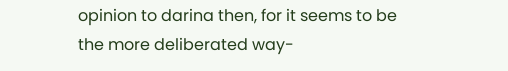opinion to darina then, for it seems to be the more deliberated way-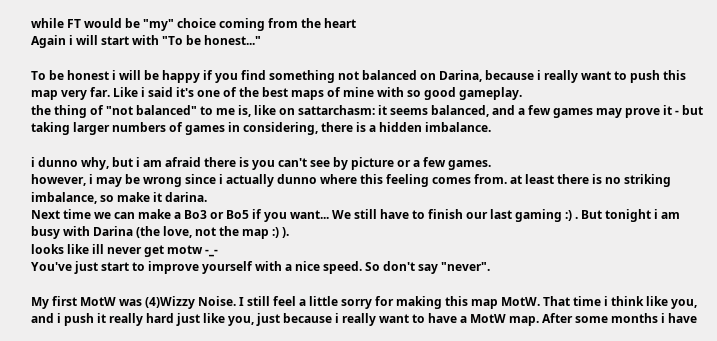while FT would be "my" choice coming from the heart
Again i will start with "To be honest..."

To be honest i will be happy if you find something not balanced on Darina, because i really want to push this map very far. Like i said it's one of the best maps of mine with so good gameplay.
the thing of "not balanced" to me is, like on sattarchasm: it seems balanced, and a few games may prove it - but taking larger numbers of games in considering, there is a hidden imbalance.

i dunno why, but i am afraid there is you can't see by picture or a few games.
however, i may be wrong since i actually dunno where this feeling comes from. at least there is no striking imbalance, so make it darina.
Next time we can make a Bo3 or Bo5 if you want... We still have to finish our last gaming :) . But tonight i am busy with Darina (the love, not the map :) ).
looks like ill never get motw -_-
You've just start to improve yourself with a nice speed. So don't say "never".

My first MotW was (4)Wizzy Noise. I still feel a little sorry for making this map MotW. That time i think like you, and i push it really hard just like you, just because i really want to have a MotW map. After some months i have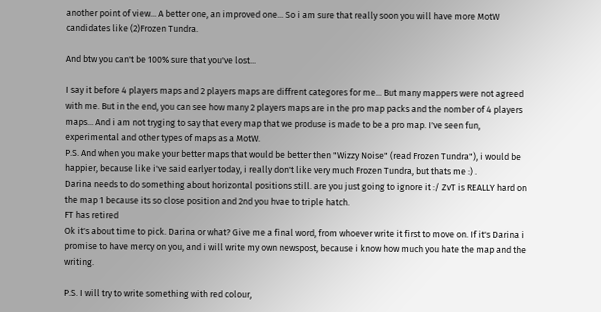another point of view... A better one, an improved one... So i am sure that really soon you will have more MotW candidates like (2)Frozen Tundra.

And btw you can't be 100% sure that you've lost...

I say it before 4 players maps and 2 players maps are diffrent categores for me... But many mappers were not agreed with me. But in the end, you can see how many 2 players maps are in the pro map packs and the nomber of 4 players maps... And i am not tryging to say that every map that we produse is made to be a pro map. I've seen fun, experimental and other types of maps as a MotW.
P.S. And when you make your better maps that would be better then "Wizzy Noise" (read Frozen Tundra"), i would be happier, because like i've said earlyer today, i really don't like very much Frozen Tundra, but thats me :) .
Darina needs to do something about horizontal positions still. are you just going to ignore it :/ ZvT is REALLY hard on the map 1 because its so close position and 2nd you hvae to triple hatch.
FT has retired
Ok it's about time to pick. Darina or what? Give me a final word, from whoever write it first to move on. If it's Darina i promise to have mercy on you, and i will write my own newspost, because i know how much you hate the map and the writing.

P.S. I will try to write something with red colour,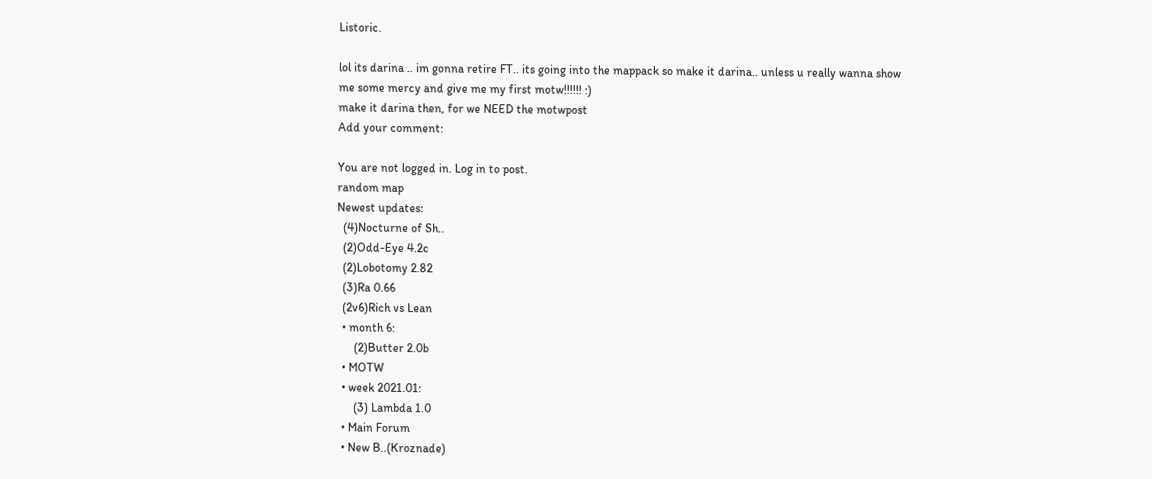Listoric.

lol its darina .. im gonna retire FT.. its going into the mappack so make it darina.. unless u really wanna show me some mercy and give me my first motw!!!!!! :)
make it darina then, for we NEED the motwpost
Add your comment:

You are not logged in. Log in to post.
random map
Newest updates:
  (4)Nocturne of Sh..
  (2)Odd-Eye 4.2c
  (2)Lobotomy 2.82
  (3)Ra 0.66
  (2v6)Rich vs Lean
  • month 6:
      (2)Butter 2.0b
  • MOTW
  • week 2021.01:
      (3) Lambda 1.0
  • Main Forum
  • New B..(Kroznade)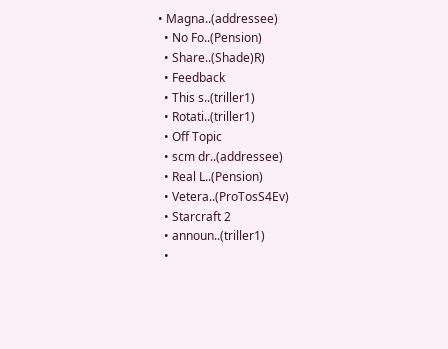• Magna..(addressee)
  • No Fo..(Pension)
  • Share..(Shade)R)
  • Feedback
  • This s..(triller1)
  • Rotati..(triller1)
  • Off Topic
  • scm dr..(addressee)
  • Real L..(Pension)
  • Vetera..(ProTosS4Ev)
  • Starcraft 2
  • announ..(triller1)
  •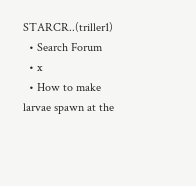STARCR..(triller1)
  • Search Forum
  • x
  • How to make larvae spawn at the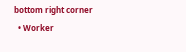bottom right corner
  • Worker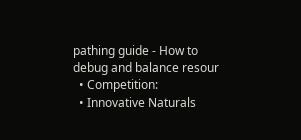pathing guide - How to debug and balance resour
  • Competition:
  • Innovative Naturals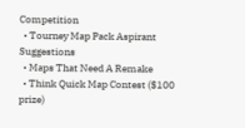Competition
  • Tourney Map Pack Aspirant Suggestions
  • Maps That Need A Remake
  • Think Quick Map Contest ($100 prize)